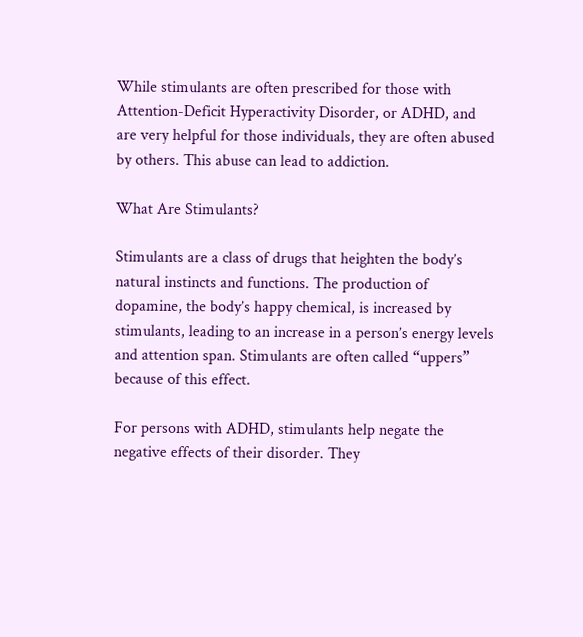While stimulants are often prescribed for those with Attention-Deficit Hyperactivity Disorder, or ADHD, and are very helpful for those individuals, they are often abused by others. This abuse can lead to addiction.

What Are Stimulants?

Stimulants are a class of drugs that heighten the body’s natural instincts and functions. The production of dopamine, the body’s happy chemical, is increased by stimulants, leading to an increase in a person’s energy levels and attention span. Stimulants are often called “uppers” because of this effect.

For persons with ADHD, stimulants help negate the negative effects of their disorder. They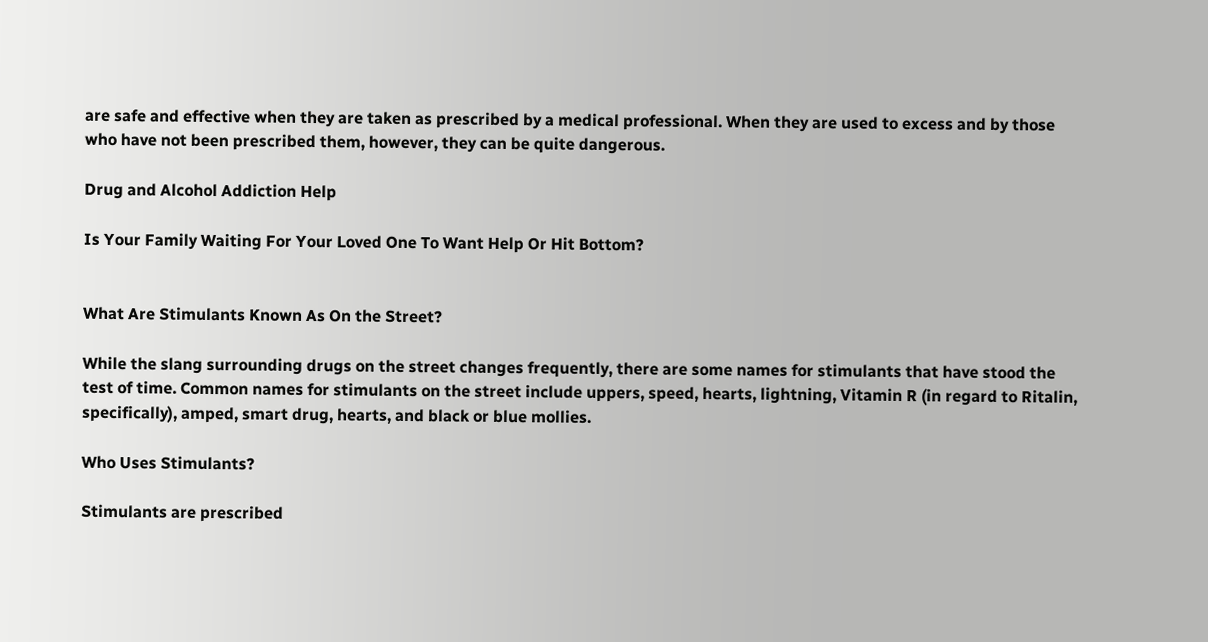are safe and effective when they are taken as prescribed by a medical professional. When they are used to excess and by those who have not been prescribed them, however, they can be quite dangerous.

Drug and Alcohol Addiction Help

Is Your Family Waiting For Your Loved One To Want Help Or Hit Bottom?


What Are Stimulants Known As On the Street?

While the slang surrounding drugs on the street changes frequently, there are some names for stimulants that have stood the test of time. Common names for stimulants on the street include uppers, speed, hearts, lightning, Vitamin R (in regard to Ritalin, specifically), amped, smart drug, hearts, and black or blue mollies.

Who Uses Stimulants?

Stimulants are prescribed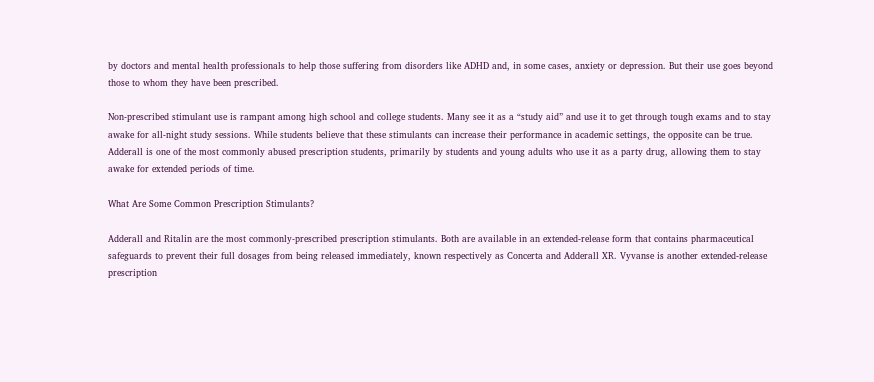by doctors and mental health professionals to help those suffering from disorders like ADHD and, in some cases, anxiety or depression. But their use goes beyond those to whom they have been prescribed.

Non-prescribed stimulant use is rampant among high school and college students. Many see it as a “study aid” and use it to get through tough exams and to stay awake for all-night study sessions. While students believe that these stimulants can increase their performance in academic settings, the opposite can be true. Adderall is one of the most commonly abused prescription students, primarily by students and young adults who use it as a party drug, allowing them to stay awake for extended periods of time.

What Are Some Common Prescription Stimulants?

Adderall and Ritalin are the most commonly-prescribed prescription stimulants. Both are available in an extended-release form that contains pharmaceutical safeguards to prevent their full dosages from being released immediately, known respectively as Concerta and Adderall XR. Vyvanse is another extended-release prescription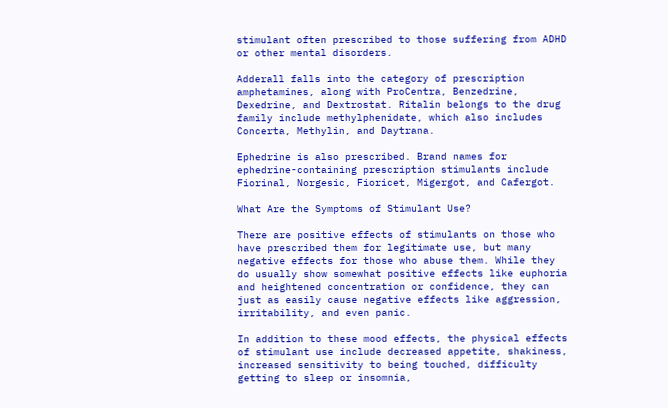stimulant often prescribed to those suffering from ADHD or other mental disorders.

Adderall falls into the category of prescription amphetamines, along with ProCentra, Benzedrine, Dexedrine, and Dextrostat. Ritalin belongs to the drug family include methylphenidate, which also includes Concerta, Methylin, and Daytrana.

Ephedrine is also prescribed. Brand names for ephedrine-containing prescription stimulants include Fiorinal, Norgesic, Fioricet, Migergot, and Cafergot.

What Are the Symptoms of Stimulant Use?

There are positive effects of stimulants on those who have prescribed them for legitimate use, but many negative effects for those who abuse them. While they do usually show somewhat positive effects like euphoria and heightened concentration or confidence, they can just as easily cause negative effects like aggression, irritability, and even panic.

In addition to these mood effects, the physical effects of stimulant use include decreased appetite, shakiness, increased sensitivity to being touched, difficulty getting to sleep or insomnia,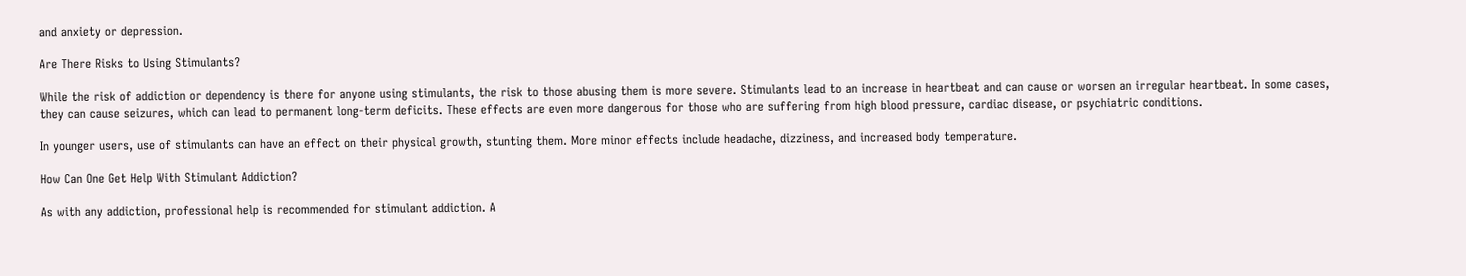and anxiety or depression.

Are There Risks to Using Stimulants?

While the risk of addiction or dependency is there for anyone using stimulants, the risk to those abusing them is more severe. Stimulants lead to an increase in heartbeat and can cause or worsen an irregular heartbeat. In some cases, they can cause seizures, which can lead to permanent long-term deficits. These effects are even more dangerous for those who are suffering from high blood pressure, cardiac disease, or psychiatric conditions.

In younger users, use of stimulants can have an effect on their physical growth, stunting them. More minor effects include headache, dizziness, and increased body temperature.

How Can One Get Help With Stimulant Addiction?

As with any addiction, professional help is recommended for stimulant addiction. A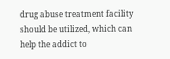drug abuse treatment facility should be utilized, which can help the addict to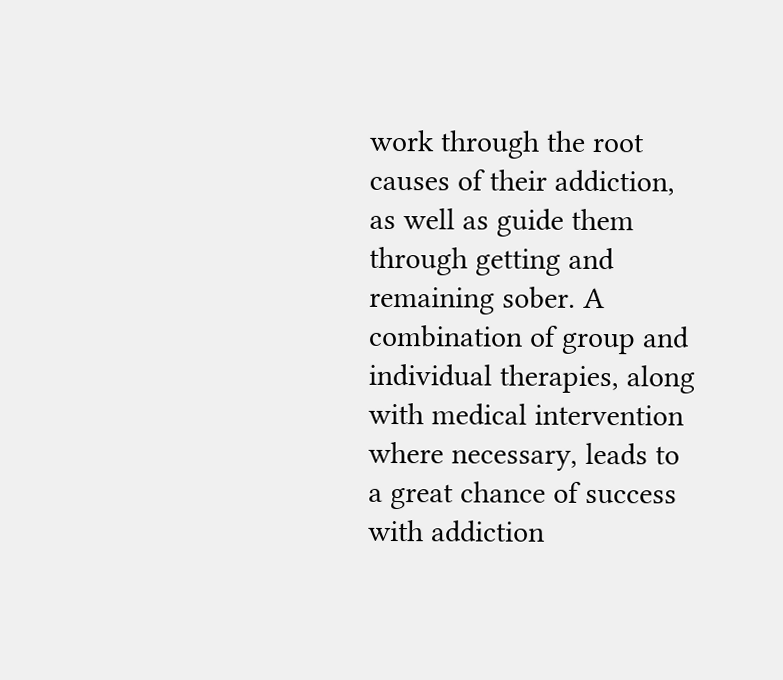work through the root causes of their addiction, as well as guide them through getting and remaining sober. A combination of group and individual therapies, along with medical intervention where necessary, leads to a great chance of success with addiction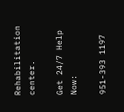Rehabilitation center.

Get 24/7 Help Now:

951-393 1197